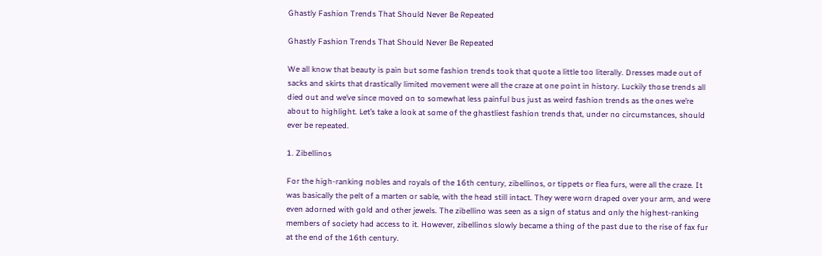Ghastly Fashion Trends That Should Never Be Repeated

Ghastly Fashion Trends That Should Never Be Repeated

We all know that beauty is pain but some fashion trends took that quote a little too literally. Dresses made out of sacks and skirts that drastically limited movement were all the craze at one point in history. Luckily those trends all died out and we’ve since moved on to somewhat less painful bus just as weird fashion trends as the ones we’re about to highlight. Let’s take a look at some of the ghastliest fashion trends that, under no circumstances, should ever be repeated.

1. Zibellinos

For the high-ranking nobles and royals of the 16th century, zibellinos, or tippets or flea furs, were all the craze. It was basically the pelt of a marten or sable, with the head still intact. They were worn draped over your arm, and were even adorned with gold and other jewels. The zibellino was seen as a sign of status and only the highest-ranking members of society had access to it. However, zibellinos slowly became a thing of the past due to the rise of fax fur at the end of the 16th century.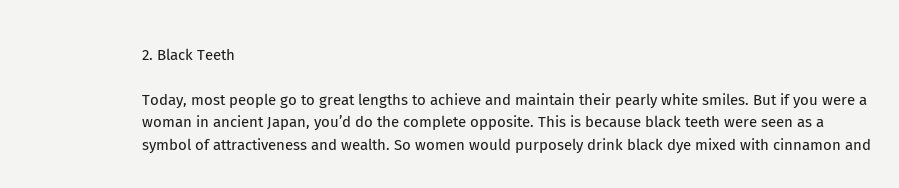2. Black Teeth

Today, most people go to great lengths to achieve and maintain their pearly white smiles. But if you were a woman in ancient Japan, you’d do the complete opposite. This is because black teeth were seen as a symbol of attractiveness and wealth. So women would purposely drink black dye mixed with cinnamon and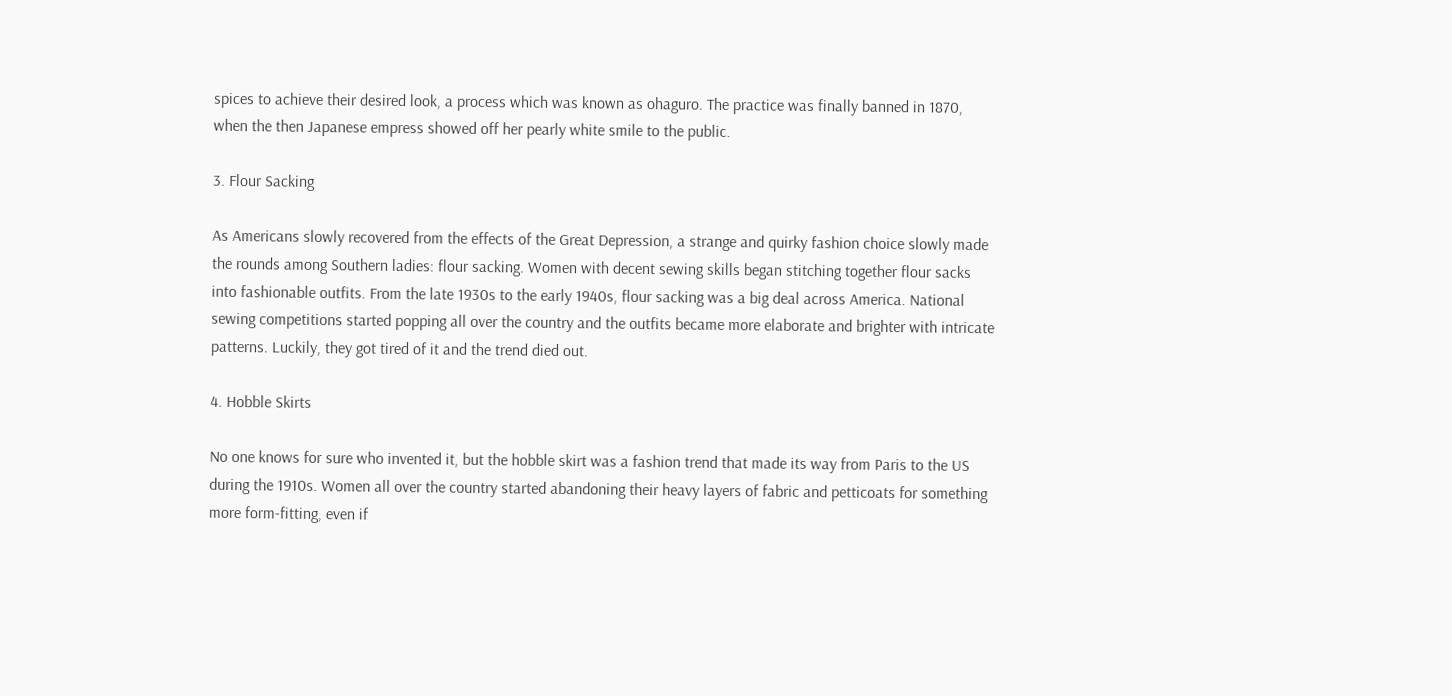spices to achieve their desired look, a process which was known as ohaguro. The practice was finally banned in 1870, when the then Japanese empress showed off her pearly white smile to the public.

3. Flour Sacking

As Americans slowly recovered from the effects of the Great Depression, a strange and quirky fashion choice slowly made the rounds among Southern ladies: flour sacking. Women with decent sewing skills began stitching together flour sacks into fashionable outfits. From the late 1930s to the early 1940s, flour sacking was a big deal across America. National sewing competitions started popping all over the country and the outfits became more elaborate and brighter with intricate patterns. Luckily, they got tired of it and the trend died out.

4. Hobble Skirts

No one knows for sure who invented it, but the hobble skirt was a fashion trend that made its way from Paris to the US during the 1910s. Women all over the country started abandoning their heavy layers of fabric and petticoats for something more form-fitting, even if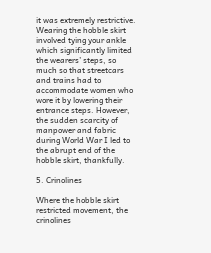it was extremely restrictive. Wearing the hobble skirt involved tying your ankle which significantly limited the wearers’ steps, so much so that streetcars and trains had to accommodate women who wore it by lowering their entrance steps. However, the sudden scarcity of manpower and fabric during World War I led to the abrupt end of the hobble skirt, thankfully.

5. Crinolines

Where the hobble skirt restricted movement, the crinolines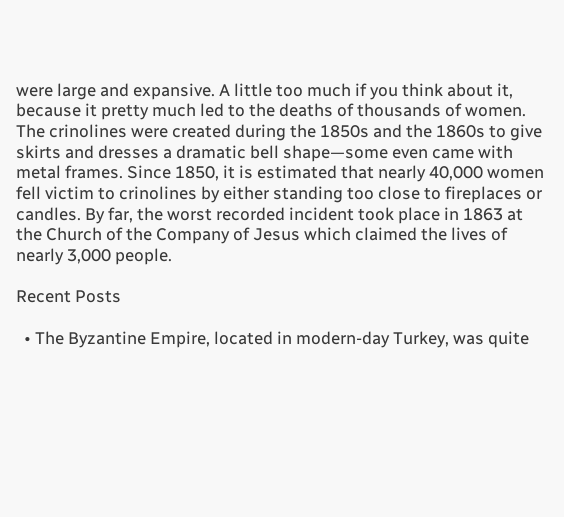were large and expansive. A little too much if you think about it, because it pretty much led to the deaths of thousands of women. The crinolines were created during the 1850s and the 1860s to give skirts and dresses a dramatic bell shape—some even came with metal frames. Since 1850, it is estimated that nearly 40,000 women fell victim to crinolines by either standing too close to fireplaces or candles. By far, the worst recorded incident took place in 1863 at the Church of the Company of Jesus which claimed the lives of nearly 3,000 people.

Recent Posts

  • The Byzantine Empire, located in modern-day Turkey, was quite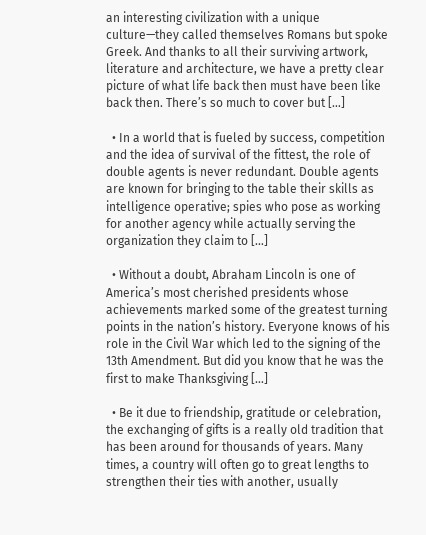an interesting civilization with a unique culture—they called themselves Romans but spoke Greek. And thanks to all their surviving artwork, literature and architecture, we have a pretty clear picture of what life back then must have been like back then. There’s so much to cover but […]

  • In a world that is fueled by success, competition and the idea of survival of the fittest, the role of double agents is never redundant. Double agents are known for bringing to the table their skills as intelligence operative; spies who pose as working for another agency while actually serving the organization they claim to […]

  • Without a doubt, Abraham Lincoln is one of America’s most cherished presidents whose achievements marked some of the greatest turning points in the nation’s history. Everyone knows of his role in the Civil War which led to the signing of the 13th Amendment. But did you know that he was the first to make Thanksgiving […]

  • Be it due to friendship, gratitude or celebration, the exchanging of gifts is a really old tradition that has been around for thousands of years. Many times, a country will often go to great lengths to strengthen their ties with another, usually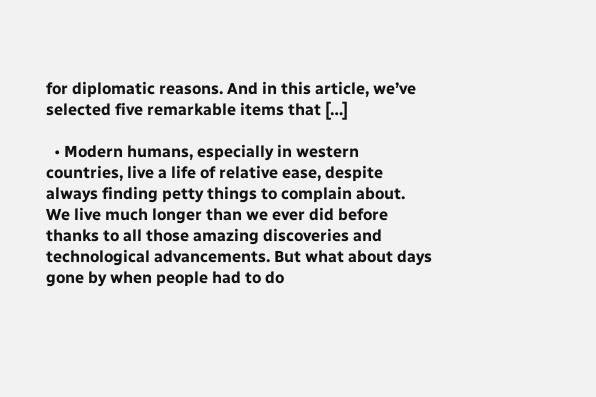for diplomatic reasons. And in this article, we’ve selected five remarkable items that […]

  • Modern humans, especially in western countries, live a life of relative ease, despite always finding petty things to complain about. We live much longer than we ever did before thanks to all those amazing discoveries and technological advancements. But what about days gone by when people had to do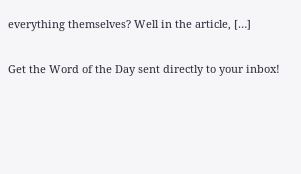everything themselves? Well in the article, […]

Get the Word of the Day sent directly to your inbox!